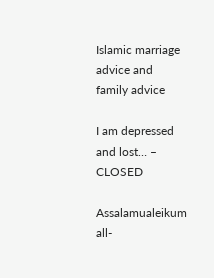Islamic marriage advice and family advice

I am depressed and lost… – CLOSED

Assalamualeikum all-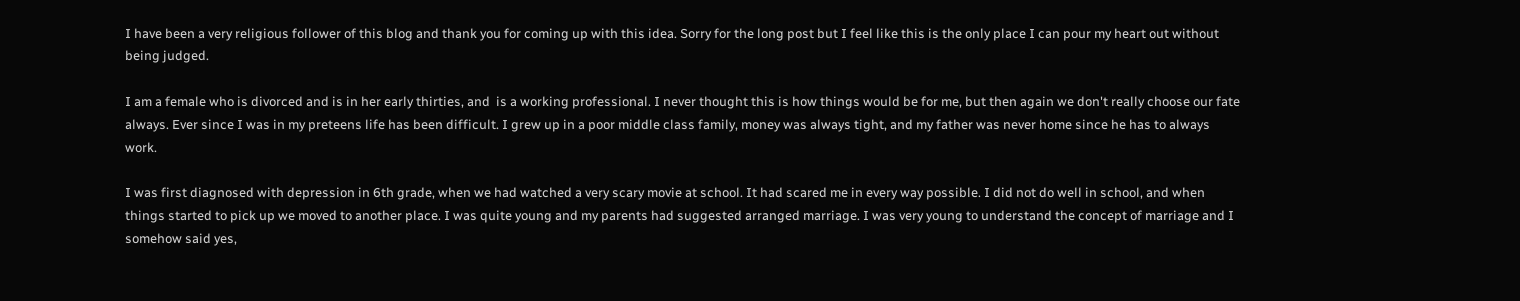I have been a very religious follower of this blog and thank you for coming up with this idea. Sorry for the long post but I feel like this is the only place I can pour my heart out without being judged.

I am a female who is divorced and is in her early thirties, and  is a working professional. I never thought this is how things would be for me, but then again we don't really choose our fate always. Ever since I was in my preteens life has been difficult. I grew up in a poor middle class family, money was always tight, and my father was never home since he has to always work.

I was first diagnosed with depression in 6th grade, when we had watched a very scary movie at school. It had scared me in every way possible. I did not do well in school, and when things started to pick up we moved to another place. I was quite young and my parents had suggested arranged marriage. I was very young to understand the concept of marriage and I somehow said yes,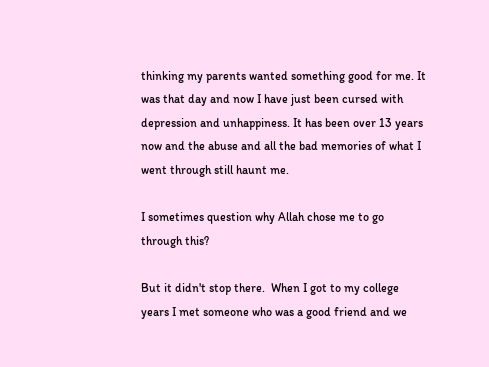thinking my parents wanted something good for me. It was that day and now I have just been cursed with depression and unhappiness. It has been over 13 years now and the abuse and all the bad memories of what I went through still haunt me.

I sometimes question why Allah chose me to go through this?

But it didn't stop there.  When I got to my college years I met someone who was a good friend and we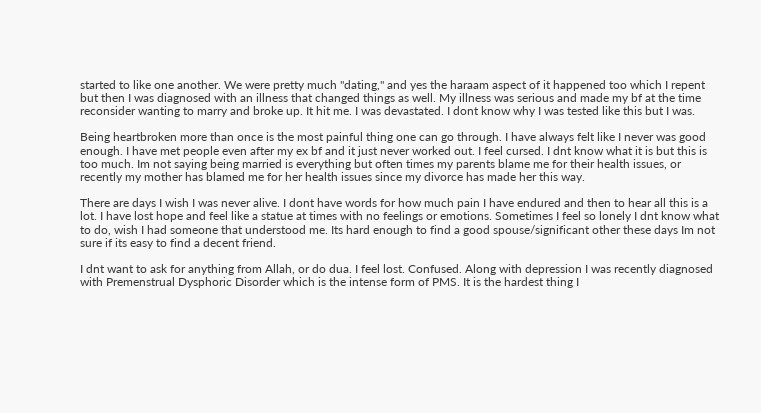started to like one another. We were pretty much "dating," and yes the haraam aspect of it happened too which I repent but then I was diagnosed with an illness that changed things as well. My illness was serious and made my bf at the time reconsider wanting to marry and broke up. It hit me. I was devastated. I dont know why I was tested like this but I was.

Being heartbroken more than once is the most painful thing one can go through. I have always felt like I never was good enough. I have met people even after my ex bf and it just never worked out. I feel cursed. I dnt know what it is but this is too much. Im not saying being married is everything but often times my parents blame me for their health issues, or recently my mother has blamed me for her health issues since my divorce has made her this way.

There are days I wish I was never alive. I dont have words for how much pain I have endured and then to hear all this is a lot. I have lost hope and feel like a statue at times with no feelings or emotions. Sometimes I feel so lonely I dnt know what to do, wish I had someone that understood me. Its hard enough to find a good spouse/significant other these days Im not sure if its easy to find a decent friend.

I dnt want to ask for anything from Allah, or do dua. I feel lost. Confused. Along with depression I was recently diagnosed with Premenstrual Dysphoric Disorder which is the intense form of PMS. It is the hardest thing I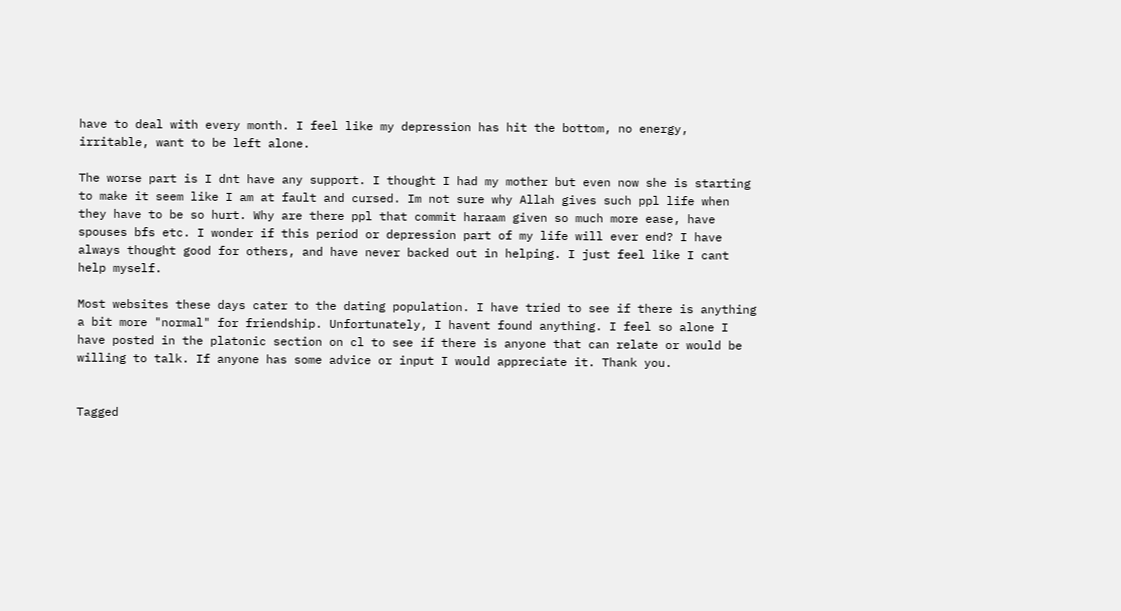have to deal with every month. I feel like my depression has hit the bottom, no energy, irritable, want to be left alone.

The worse part is I dnt have any support. I thought I had my mother but even now she is starting to make it seem like I am at fault and cursed. Im not sure why Allah gives such ppl life when they have to be so hurt. Why are there ppl that commit haraam given so much more ease, have spouses bfs etc. I wonder if this period or depression part of my life will ever end? I have always thought good for others, and have never backed out in helping. I just feel like I cant help myself.

Most websites these days cater to the dating population. I have tried to see if there is anything a bit more "normal" for friendship. Unfortunately, I havent found anything. I feel so alone I have posted in the platonic section on cl to see if there is anyone that can relate or would be willing to talk. If anyone has some advice or input I would appreciate it. Thank you.


Tagged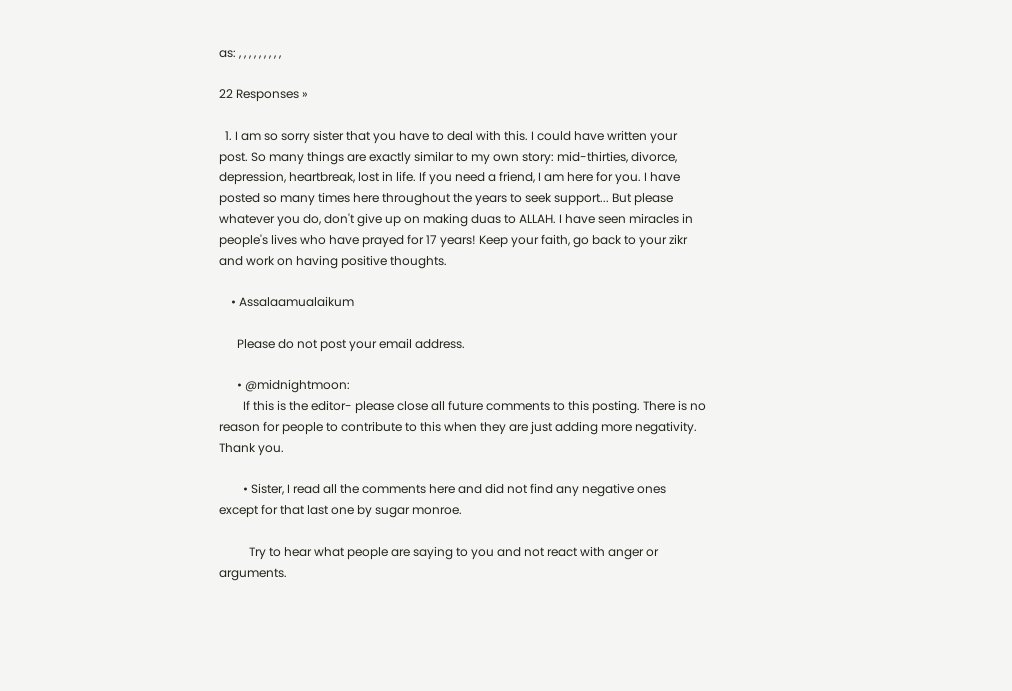as: , , , , , , , , ,

22 Responses »

  1. I am so sorry sister that you have to deal with this. I could have written your post. So many things are exactly similar to my own story: mid-thirties, divorce, depression, heartbreak, lost in life. If you need a friend, I am here for you. I have posted so many times here throughout the years to seek support... But please whatever you do, don't give up on making duas to ALLAH. I have seen miracles in people's lives who have prayed for 17 years! Keep your faith, go back to your zikr and work on having positive thoughts.

    • Assalaamualaikum

      Please do not post your email address.

      • @midnightmoon:
        If this is the editor- please close all future comments to this posting. There is no reason for people to contribute to this when they are just adding more negativity. Thank you.

        • Sister, I read all the comments here and did not find any negative ones except for that last one by sugar monroe.

          Try to hear what people are saying to you and not react with anger or arguments.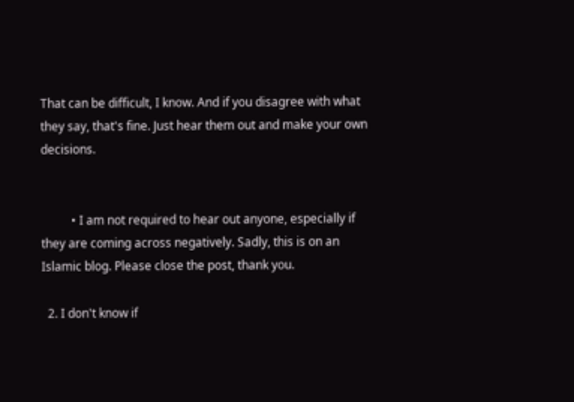That can be difficult, I know. And if you disagree with what they say, that's fine. Just hear them out and make your own decisions.


          • I am not required to hear out anyone, especially if they are coming across negatively. Sadly, this is on an Islamic blog. Please close the post, thank you.

  2. I don't know if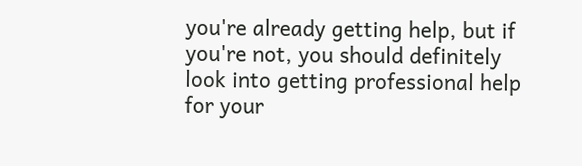you're already getting help, but if you're not, you should definitely look into getting professional help for your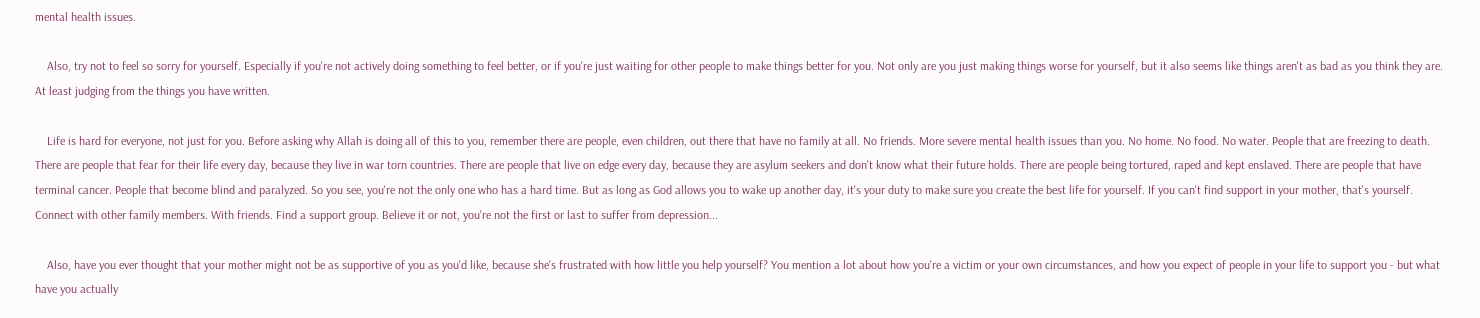mental health issues.

    Also, try not to feel so sorry for yourself. Especially if you're not actively doing something to feel better, or if you're just waiting for other people to make things better for you. Not only are you just making things worse for yourself, but it also seems like things aren't as bad as you think they are. At least judging from the things you have written.

    Life is hard for everyone, not just for you. Before asking why Allah is doing all of this to you, remember there are people, even children, out there that have no family at all. No friends. More severe mental health issues than you. No home. No food. No water. People that are freezing to death. There are people that fear for their life every day, because they live in war torn countries. There are people that live on edge every day, because they are asylum seekers and don't know what their future holds. There are people being tortured, raped and kept enslaved. There are people that have terminal cancer. People that become blind and paralyzed. So you see, you're not the only one who has a hard time. But as long as God allows you to wake up another day, it's your duty to make sure you create the best life for yourself. If you can't find support in your mother, that's yourself. Connect with other family members. With friends. Find a support group. Believe it or not, you're not the first or last to suffer from depression...

    Also, have you ever thought that your mother might not be as supportive of you as you'd like, because she's frustrated with how little you help yourself? You mention a lot about how you're a victim or your own circumstances, and how you expect of people in your life to support you - but what have you actually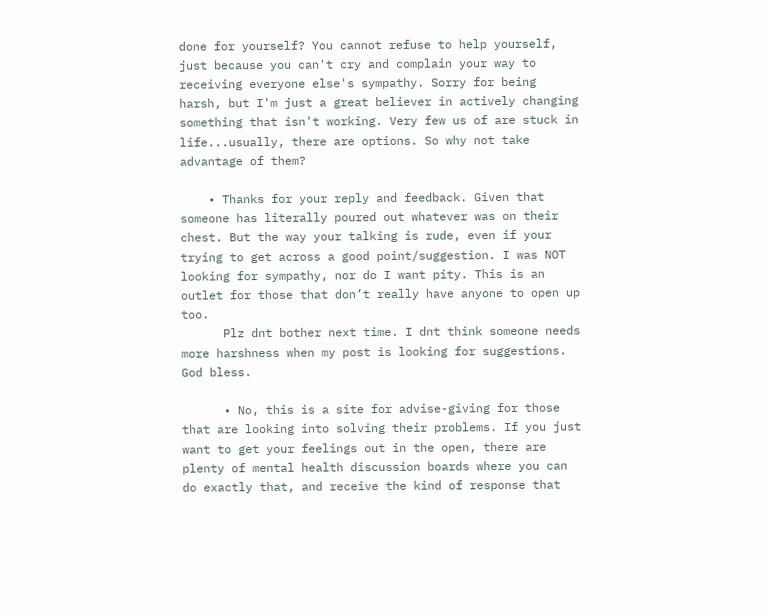done for yourself? You cannot refuse to help yourself, just because you can't cry and complain your way to receiving everyone else's sympathy. Sorry for being harsh, but I'm just a great believer in actively changing something that isn't working. Very few us of are stuck in life...usually, there are options. So why not take advantage of them?

    • Thanks for your reply and feedback. Given that someone has literally poured out whatever was on their chest. But the way your talking is rude, even if your trying to get across a good point/suggestion. I was NOT looking for sympathy, nor do I want pity. This is an outlet for those that don’t really have anyone to open up too.
      Plz dnt bother next time. I dnt think someone needs more harshness when my post is looking for suggestions. God bless.

      • No, this is a site for advise-giving for those that are looking into solving their problems. If you just want to get your feelings out in the open, there are plenty of mental health discussion boards where you can do exactly that, and receive the kind of response that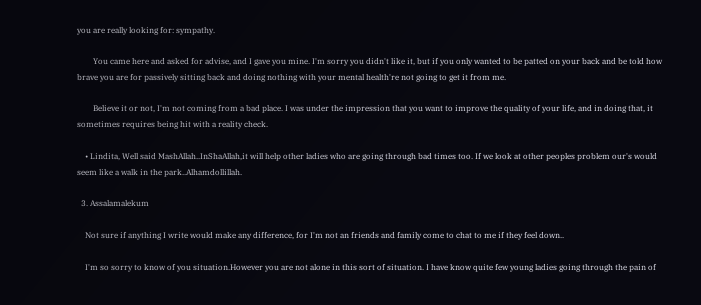you are really looking for: sympathy.

        You came here and asked for advise, and I gave you mine. I'm sorry you didn't like it, but if you only wanted to be patted on your back and be told how brave you are for passively sitting back and doing nothing with your mental health're not going to get it from me.

        Believe it or not, I'm not coming from a bad place. I was under the impression that you want to improve the quality of your life, and in doing that, it sometimes requires being hit with a reality check.

    • Lindita, Well said MashAllah..InShaAllah,it will help other ladies who are going through bad times too. If we look at other peoples problem our's would seem like a walk in the park..Alhamdollillah.

  3. Assalamalekum

    Not sure if anything I write would make any difference, for I'm not an friends and family come to chat to me if they feel down..

    I'm so sorry to know of you situation.However you are not alone in this sort of situation. I have know quite few young ladies going through the pain of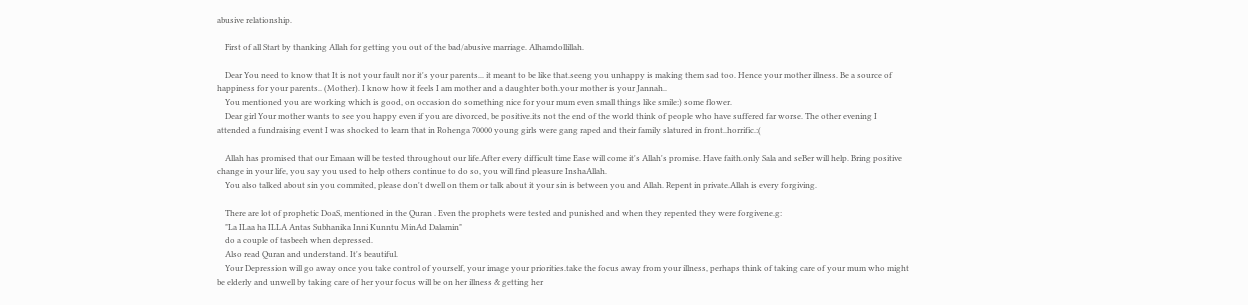abusive relationship.

    First of all Start by thanking Allah for getting you out of the bad/abusive marriage. Alhamdollillah.

    Dear You need to know that It is not your fault nor it's your parents... it meant to be like that.seeng you unhappy is making them sad too. Hence your mother illness. Be a source of happiness for your parents.. (Mother). I know how it feels I am mother and a daughter both.your mother is your Jannah..
    You mentioned you are working which is good, on occasion do something nice for your mum even small things like smile:) some flower.
    Dear girl Your mother wants to see you happy even if you are divorced, be positive.its not the end of the world think of people who have suffered far worse. The other evening I attended a fundraising event I was shocked to learn that in Rohenga 70000 young girls were gang raped and their family slatured in front..horrific.:(

    Allah has promised that our Emaan will be tested throughout our life.After every difficult time Ease will come it's Allah's promise. Have faith.only Sala and seBer will help. Bring positive change in your life, you say you used to help others continue to do so, you will find pleasure InshaAllah.
    You also talked about sin you commited, please don't dwell on them or talk about it your sin is between you and Allah. Repent in private.Allah is every forgiving.

    There are lot of prophetic DoaS, mentioned in the Quran . Even the prophets were tested and punished and when they repented they were forgivene.g:
    "La ILaa ha ILLA Antas Subhanika Inni Kunntu MinAd Dalamin"
    do a couple of tasbeeh when depressed.
    Also read Quran and understand. It's beautiful.
    Your Depression will go away once you take control of yourself, your image your priorities.take the focus away from your illness, perhaps think of taking care of your mum who might be elderly and unwell by taking care of her your focus will be on her illness & getting her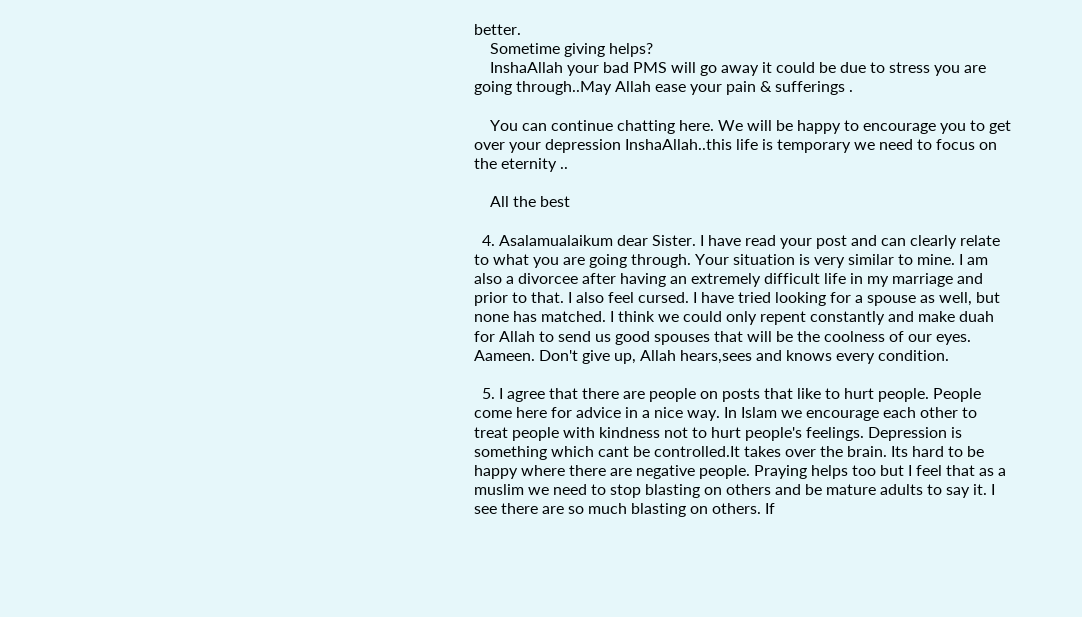better.
    Sometime giving helps?
    InshaAllah your bad PMS will go away it could be due to stress you are going through..May Allah ease your pain & sufferings .

    You can continue chatting here. We will be happy to encourage you to get over your depression InshaAllah..this life is temporary we need to focus on the eternity ..

    All the best

  4. Asalamualaikum dear Sister. I have read your post and can clearly relate to what you are going through. Your situation is very similar to mine. I am also a divorcee after having an extremely difficult life in my marriage and prior to that. I also feel cursed. I have tried looking for a spouse as well, but none has matched. I think we could only repent constantly and make duah for Allah to send us good spouses that will be the coolness of our eyes. Aameen. Don't give up, Allah hears,sees and knows every condition.

  5. I agree that there are people on posts that like to hurt people. People come here for advice in a nice way. In Islam we encourage each other to treat people with kindness not to hurt people's feelings. Depression is something which cant be controlled.It takes over the brain. Its hard to be happy where there are negative people. Praying helps too but I feel that as a muslim we need to stop blasting on others and be mature adults to say it. I see there are so much blasting on others. If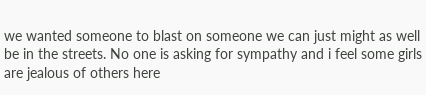we wanted someone to blast on someone we can just might as well be in the streets. No one is asking for sympathy and i feel some girls are jealous of others here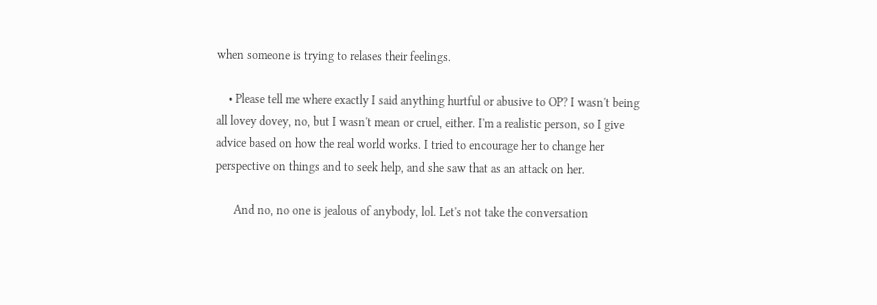when someone is trying to relases their feelings.

    • Please tell me where exactly I said anything hurtful or abusive to OP? I wasn't being all lovey dovey, no, but I wasn't mean or cruel, either. I'm a realistic person, so I give advice based on how the real world works. I tried to encourage her to change her perspective on things and to seek help, and she saw that as an attack on her.

      And no, no one is jealous of anybody, lol. Let's not take the conversation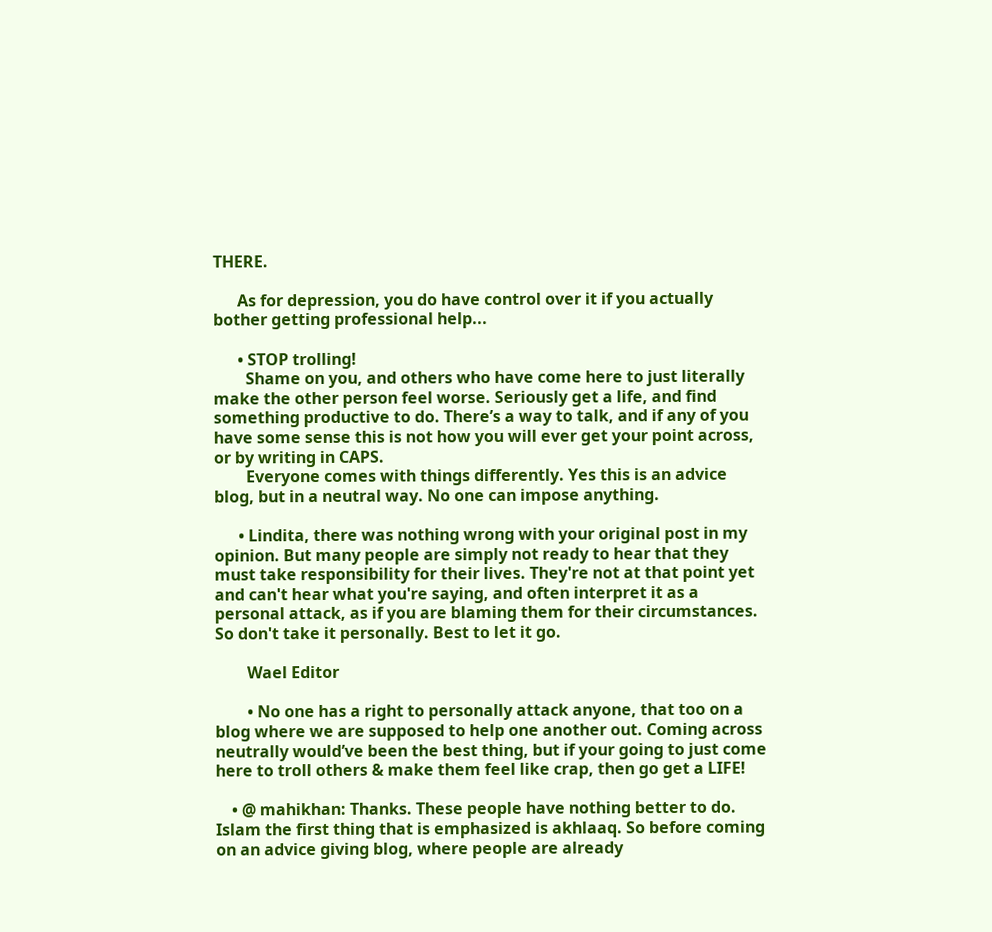THERE.

      As for depression, you do have control over it if you actually bother getting professional help...

      • STOP trolling!
        Shame on you, and others who have come here to just literally make the other person feel worse. Seriously get a life, and find something productive to do. There’s a way to talk, and if any of you have some sense this is not how you will ever get your point across, or by writing in CAPS.
        Everyone comes with things differently. Yes this is an advice blog, but in a neutral way. No one can impose anything.

      • Lindita, there was nothing wrong with your original post in my opinion. But many people are simply not ready to hear that they must take responsibility for their lives. They're not at that point yet and can't hear what you're saying, and often interpret it as a personal attack, as if you are blaming them for their circumstances. So don't take it personally. Best to let it go.

        Wael Editor

        • No one has a right to personally attack anyone, that too on a blog where we are supposed to help one another out. Coming across neutrally would’ve been the best thing, but if your going to just come here to troll others & make them feel like crap, then go get a LIFE!

    • @ mahikhan: Thanks. These people have nothing better to do. Islam the first thing that is emphasized is akhlaaq. So before coming on an advice giving blog, where people are already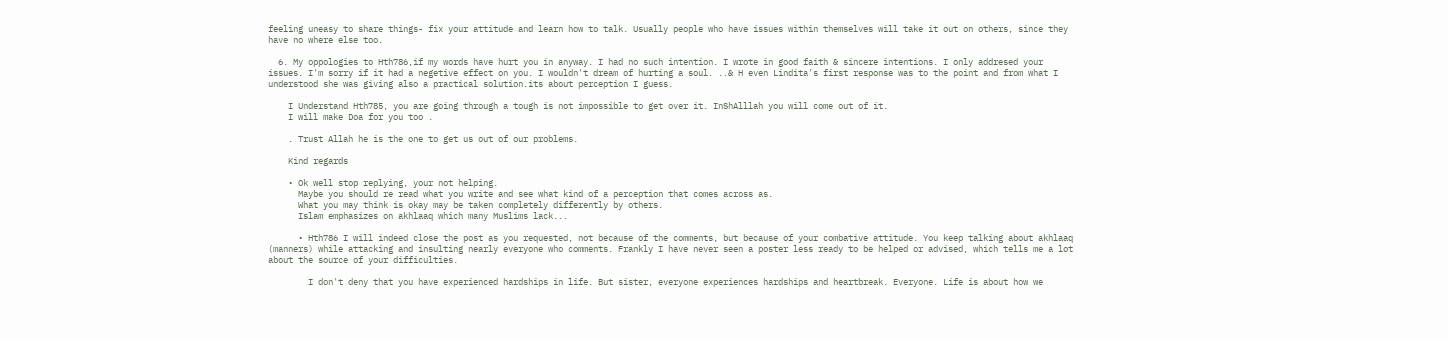feeling uneasy to share things- fix your attitude and learn how to talk. Usually people who have issues within themselves will take it out on others, since they have no where else too.

  6. My oppologies to Hth786,if my words have hurt you in anyway. I had no such intention. I wrote in good faith & sincere intentions. I only addresed your issues. I'm sorry if it had a negetive effect on you. I wouldn't dream of hurting a soul. ..& H even Lindita's first response was to the point and from what I understood she was giving also a practical solution.its about perception I guess.

    I Understand Hth785, you are going through a tough is not impossible to get over it. InShAlllah you will come out of it.
    I will make Doa for you too .

    . Trust Allah he is the one to get us out of our problems.

    Kind regards

    • Ok well stop replying, your not helping.
      Maybe you should re read what you write and see what kind of a perception that comes across as.
      What you may think is okay may be taken completely differently by others.
      Islam emphasizes on akhlaaq which many Muslims lack...

      • Hth786 I will indeed close the post as you requested, not because of the comments, but because of your combative attitude. You keep talking about akhlaaq (manners) while attacking and insulting nearly everyone who comments. Frankly I have never seen a poster less ready to be helped or advised, which tells me a lot about the source of your difficulties.

        I don't deny that you have experienced hardships in life. But sister, everyone experiences hardships and heartbreak. Everyone. Life is about how we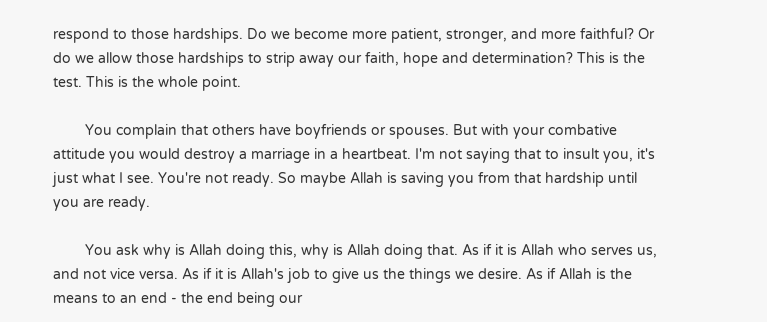respond to those hardships. Do we become more patient, stronger, and more faithful? Or do we allow those hardships to strip away our faith, hope and determination? This is the test. This is the whole point.

        You complain that others have boyfriends or spouses. But with your combative attitude you would destroy a marriage in a heartbeat. I'm not saying that to insult you, it's just what I see. You're not ready. So maybe Allah is saving you from that hardship until you are ready.

        You ask why is Allah doing this, why is Allah doing that. As if it is Allah who serves us, and not vice versa. As if it is Allah's job to give us the things we desire. As if Allah is the means to an end - the end being our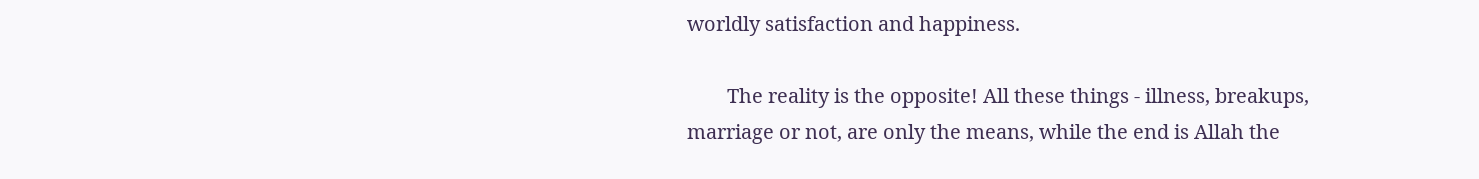worldly satisfaction and happiness.

        The reality is the opposite! All these things - illness, breakups, marriage or not, are only the means, while the end is Allah the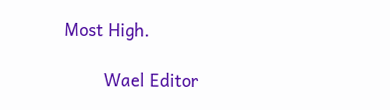Most High.

        Wael Editor